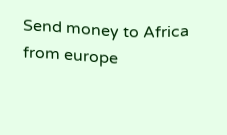Send money to Africa from europe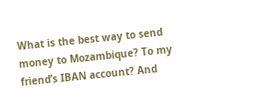What is the best way to send money to Mozambique? To my friend’s IBAN account? And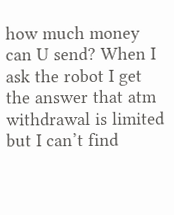how much money can U send? When I ask the robot I get the answer that atm withdrawal is limited but I can’t find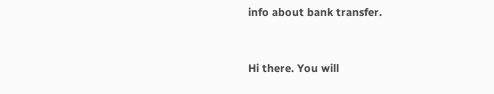info about bank transfer.


Hi there. You will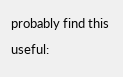probably find this useful: